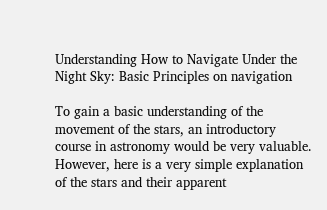Understanding How to Navigate Under the Night Sky: Basic Principles on navigation

To gain a basic understanding of the movement of the stars, an introductory course in astronomy would be very valuable. However, here is a very simple explanation of the stars and their apparent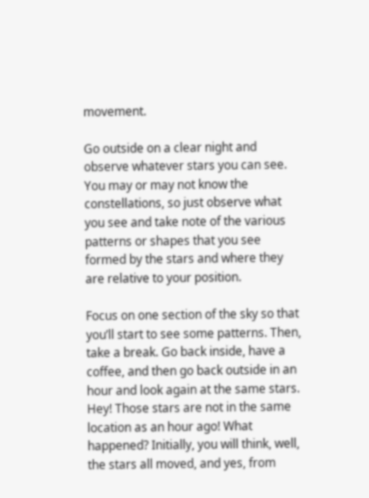movement.

Go outside on a clear night and observe whatever stars you can see. You may or may not know the constellations, so just observe what you see and take note of the various patterns or shapes that you see formed by the stars and where they are relative to your position.

Focus on one section of the sky so that you’ll start to see some patterns. Then, take a break. Go back inside, have a coffee, and then go back outside in an hour and look again at the same stars. Hey! Those stars are not in the same location as an hour ago! What happened? Initially, you will think, well, the stars all moved, and yes, from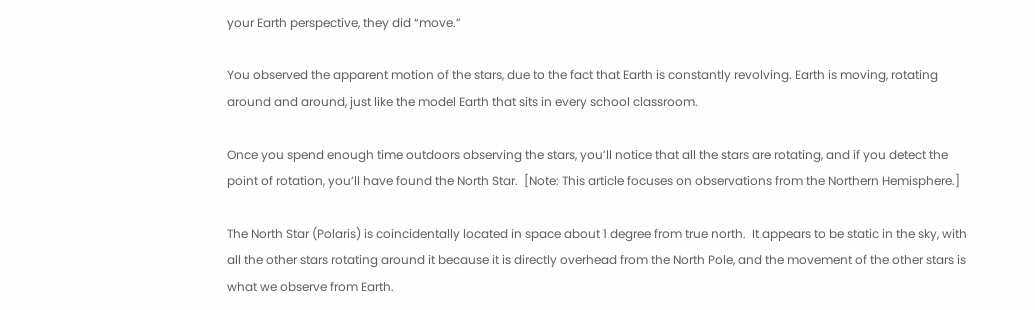your Earth perspective, they did “move.”

You observed the apparent motion of the stars, due to the fact that Earth is constantly revolving. Earth is moving, rotating around and around, just like the model Earth that sits in every school classroom.

Once you spend enough time outdoors observing the stars, you’ll notice that all the stars are rotating, and if you detect the point of rotation, you’ll have found the North Star.  [Note: This article focuses on observations from the Northern Hemisphere.]

The North Star (Polaris) is coincidentally located in space about 1 degree from true north.  It appears to be static in the sky, with all the other stars rotating around it because it is directly overhead from the North Pole, and the movement of the other stars is what we observe from Earth.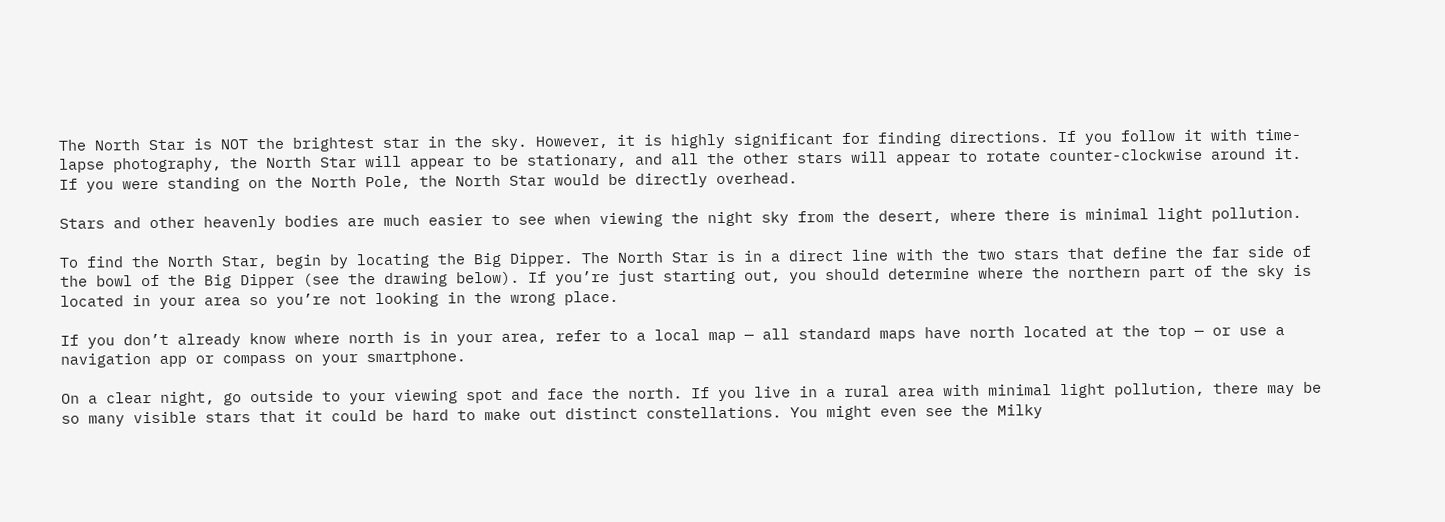The North Star is NOT the brightest star in the sky. However, it is highly significant for finding directions. If you follow it with time-lapse photography, the North Star will appear to be stationary, and all the other stars will appear to rotate counter-clockwise around it. If you were standing on the North Pole, the North Star would be directly overhead.

Stars and other heavenly bodies are much easier to see when viewing the night sky from the desert, where there is minimal light pollution.

To find the North Star, begin by locating the Big Dipper. The North Star is in a direct line with the two stars that define the far side of the bowl of the Big Dipper (see the drawing below). If you’re just starting out, you should determine where the northern part of the sky is located in your area so you’re not looking in the wrong place.

If you don’t already know where north is in your area, refer to a local map — all standard maps have north located at the top — or use a navigation app or compass on your smartphone.

On a clear night, go outside to your viewing spot and face the north. If you live in a rural area with minimal light pollution, there may be so many visible stars that it could be hard to make out distinct constellations. You might even see the Milky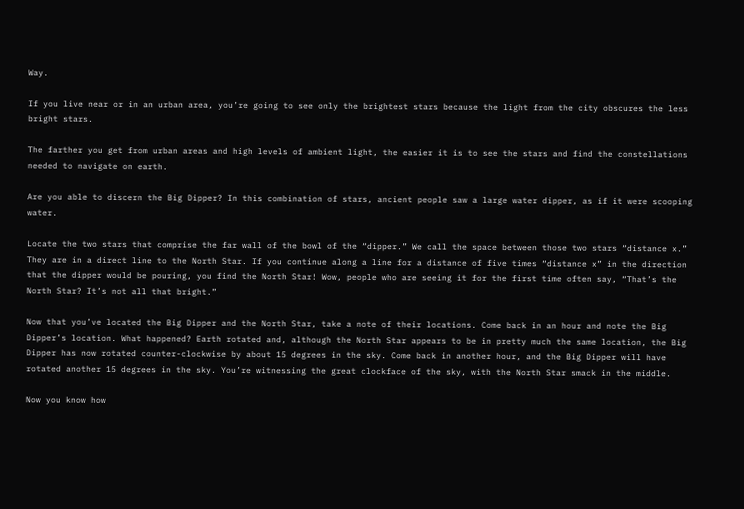Way.

If you live near or in an urban area, you’re going to see only the brightest stars because the light from the city obscures the less bright stars.

The farther you get from urban areas and high levels of ambient light, the easier it is to see the stars and find the constellations needed to navigate on earth.

Are you able to discern the Big Dipper? In this combination of stars, ancient people saw a large water dipper, as if it were scooping water.

Locate the two stars that comprise the far wall of the bowl of the “dipper.” We call the space between those two stars “distance x.” They are in a direct line to the North Star. If you continue along a line for a distance of five times “distance x” in the direction that the dipper would be pouring, you find the North Star! Wow, people who are seeing it for the first time often say, “That’s the North Star? It’s not all that bright.”

Now that you’ve located the Big Dipper and the North Star, take a note of their locations. Come back in an hour and note the Big Dipper’s location. What happened? Earth rotated and, although the North Star appears to be in pretty much the same location, the Big Dipper has now rotated counter-clockwise by about 15 degrees in the sky. Come back in another hour, and the Big Dipper will have rotated another 15 degrees in the sky. You’re witnessing the great clockface of the sky, with the North Star smack in the middle.

Now you know how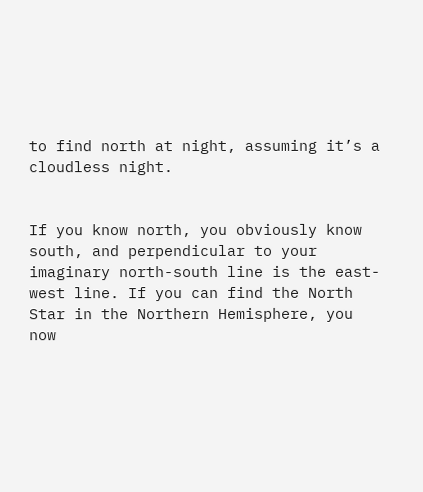to find north at night, assuming it’s a cloudless night.


If you know north, you obviously know south, and perpendicular to your imaginary north-south line is the east-west line. If you can find the North Star in the Northern Hemisphere, you now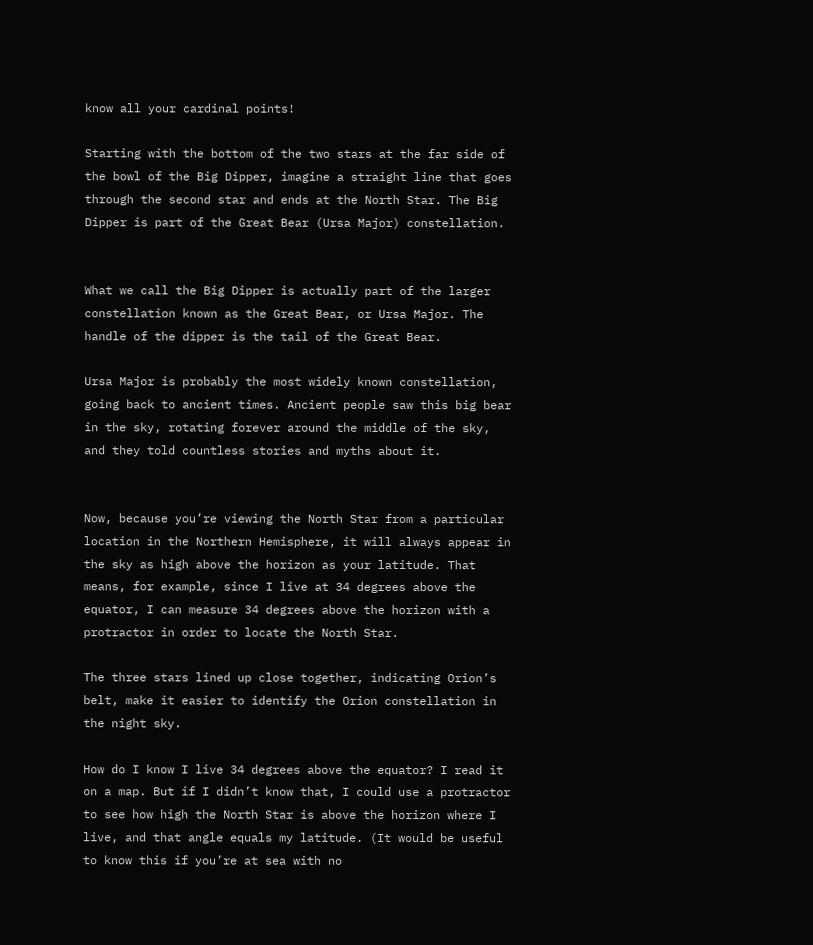know all your cardinal points!

Starting with the bottom of the two stars at the far side of the bowl of the Big Dipper, imagine a straight line that goes through the second star and ends at the North Star. The Big Dipper is part of the Great Bear (Ursa Major) constellation.


What we call the Big Dipper is actually part of the larger constellation known as the Great Bear, or Ursa Major. The handle of the dipper is the tail of the Great Bear.

Ursa Major is probably the most widely known constellation, going back to ancient times. Ancient people saw this big bear in the sky, rotating forever around the middle of the sky, and they told countless stories and myths about it.


Now, because you’re viewing the North Star from a particular location in the Northern Hemisphere, it will always appear in the sky as high above the horizon as your latitude. That means, for example, since I live at 34 degrees above the equator, I can measure 34 degrees above the horizon with a protractor in order to locate the North Star.

The three stars lined up close together, indicating Orion’s belt, make it easier to identify the Orion constellation in the night sky.

How do I know I live 34 degrees above the equator? I read it on a map. But if I didn’t know that, I could use a protractor to see how high the North Star is above the horizon where I live, and that angle equals my latitude. (It would be useful to know this if you’re at sea with no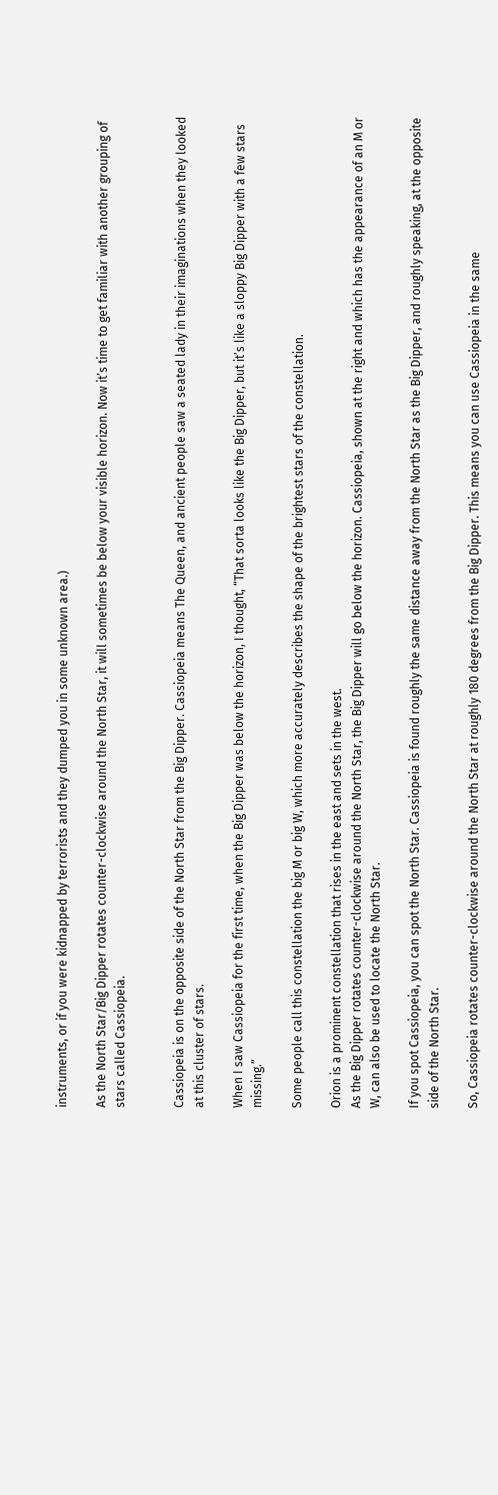instruments, or if you were kidnapped by terrorists and they dumped you in some unknown area.)

As the North Star/Big Dipper rotates counter-clockwise around the North Star, it will sometimes be below your visible horizon. Now it’s time to get familiar with another grouping of stars called Cassiopeia.


Cassiopeia is on the opposite side of the North Star from the Big Dipper. Cassiopeia means The Queen, and ancient people saw a seated lady in their imaginations when they looked at this cluster of stars.

When I saw Cassiopeia for the first time, when the Big Dipper was below the horizon, I thought, “That sorta looks like the Big Dipper, but it’s like a sloppy Big Dipper with a few stars missing.”

Some people call this constellation the big M or big W, which more accurately describes the shape of the brightest stars of the constellation.

Orion is a prominent constellation that rises in the east and sets in the west.
As the Big Dipper rotates counter-clockwise around the North Star, the Big Dipper will go below the horizon. Cassiopeia, shown at the right and which has the appearance of an M or W, can also be used to locate the North Star.

If you spot Cassiopeia, you can spot the North Star. Cassiopeia is found roughly the same distance away from the North Star as the Big Dipper, and roughly speaking, at the opposite side of the North Star.

So, Cassiopeia rotates counter-clockwise around the North Star at roughly 180 degrees from the Big Dipper. This means you can use Cassiopeia in the same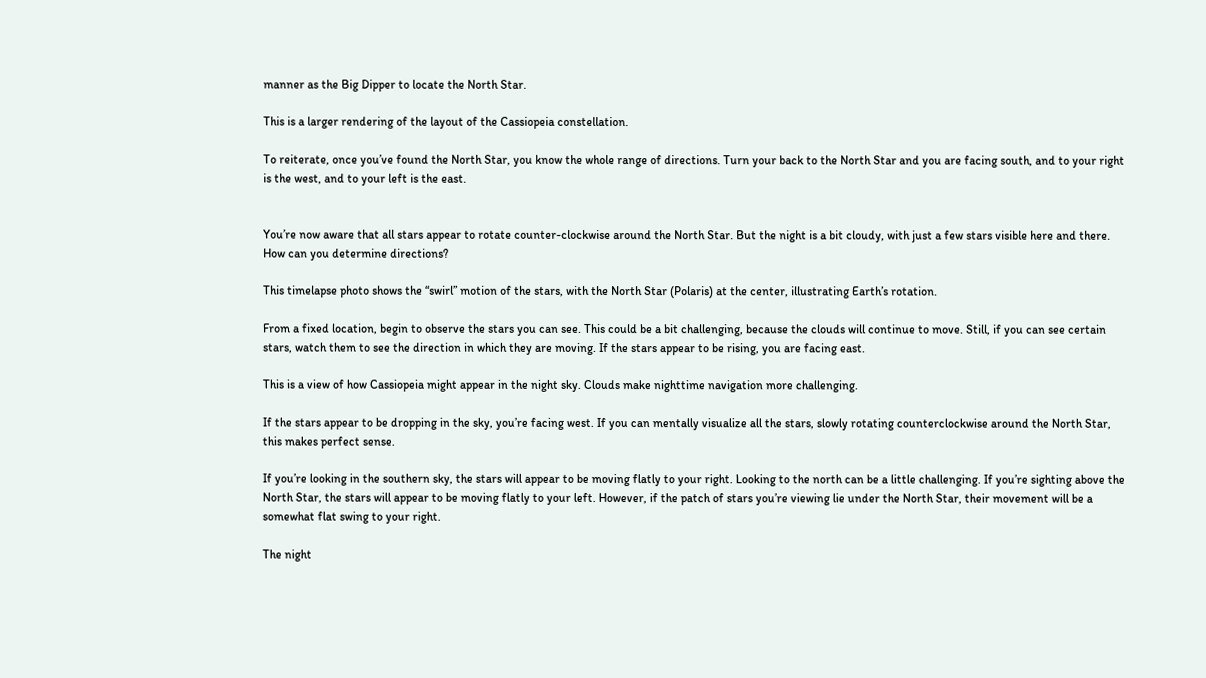manner as the Big Dipper to locate the North Star.

This is a larger rendering of the layout of the Cassiopeia constellation.

To reiterate, once you’ve found the North Star, you know the whole range of directions. Turn your back to the North Star and you are facing south, and to your right is the west, and to your left is the east.


You’re now aware that all stars appear to rotate counter-clockwise around the North Star. But the night is a bit cloudy, with just a few stars visible here and there. How can you determine directions?

This timelapse photo shows the “swirl” motion of the stars, with the North Star (Polaris) at the center, illustrating Earth’s rotation.

From a fixed location, begin to observe the stars you can see. This could be a bit challenging, because the clouds will continue to move. Still, if you can see certain stars, watch them to see the direction in which they are moving. If the stars appear to be rising, you are facing east.

This is a view of how Cassiopeia might appear in the night sky. Clouds make nighttime navigation more challenging.

If the stars appear to be dropping in the sky, you’re facing west. If you can mentally visualize all the stars, slowly rotating counterclockwise around the North Star, this makes perfect sense.

If you’re looking in the southern sky, the stars will appear to be moving flatly to your right. Looking to the north can be a little challenging. If you’re sighting above the North Star, the stars will appear to be moving flatly to your left. However, if the patch of stars you’re viewing lie under the North Star, their movement will be a somewhat flat swing to your right.

The night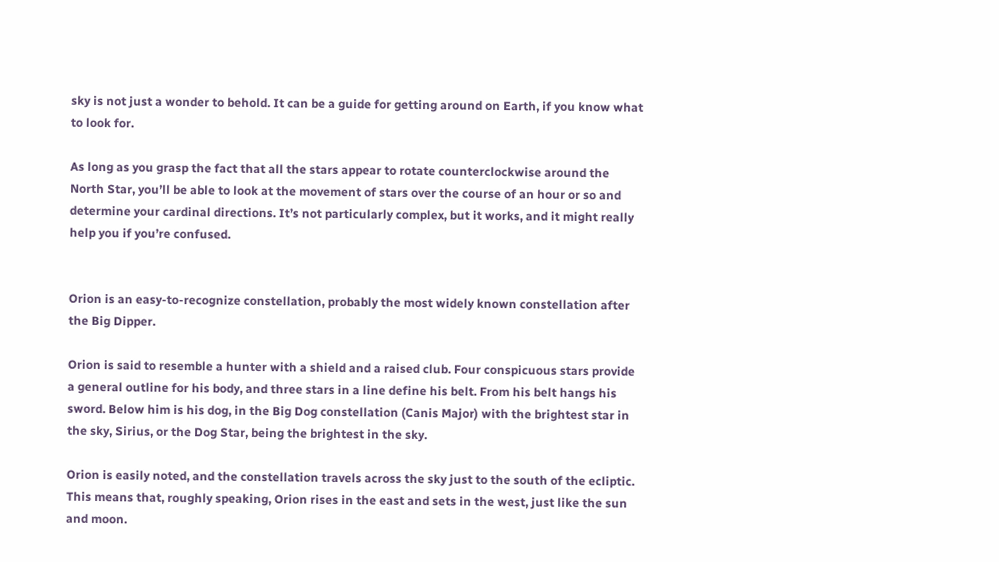sky is not just a wonder to behold. It can be a guide for getting around on Earth, if you know what to look for.

As long as you grasp the fact that all the stars appear to rotate counterclockwise around the North Star, you’ll be able to look at the movement of stars over the course of an hour or so and determine your cardinal directions. It’s not particularly complex, but it works, and it might really help you if you’re confused.


Orion is an easy-to-recognize constellation, probably the most widely known constellation after the Big Dipper.

Orion is said to resemble a hunter with a shield and a raised club. Four conspicuous stars provide a general outline for his body, and three stars in a line define his belt. From his belt hangs his sword. Below him is his dog, in the Big Dog constellation (Canis Major) with the brightest star in the sky, Sirius, or the Dog Star, being the brightest in the sky.

Orion is easily noted, and the constellation travels across the sky just to the south of the ecliptic. This means that, roughly speaking, Orion rises in the east and sets in the west, just like the sun and moon.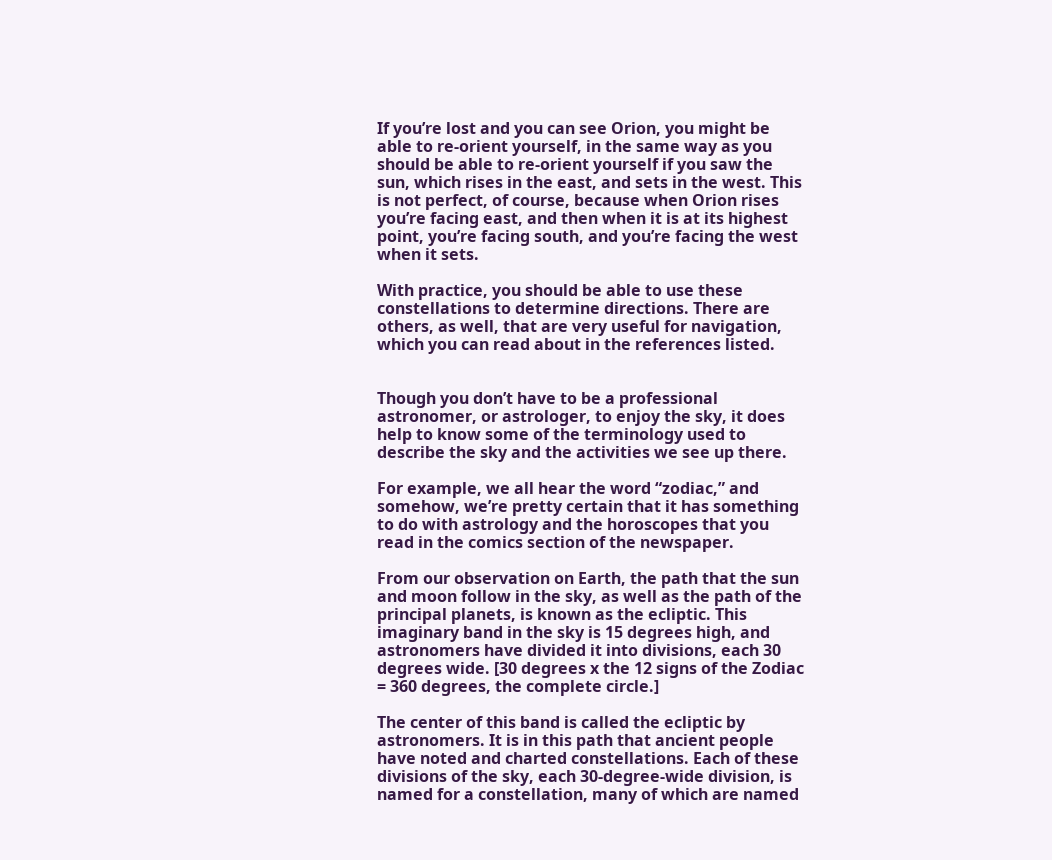If you’re lost and you can see Orion, you might be able to re-orient yourself, in the same way as you should be able to re-orient yourself if you saw the sun, which rises in the east, and sets in the west. This is not perfect, of course, because when Orion rises you’re facing east, and then when it is at its highest point, you’re facing south, and you’re facing the west when it sets.

With practice, you should be able to use these constellations to determine directions. There are others, as well, that are very useful for navigation, which you can read about in the references listed.


Though you don’t have to be a professional astronomer, or astrologer, to enjoy the sky, it does help to know some of the terminology used to describe the sky and the activities we see up there.

For example, we all hear the word “zodiac,” and somehow, we’re pretty certain that it has something to do with astrology and the horoscopes that you read in the comics section of the newspaper.

From our observation on Earth, the path that the sun and moon follow in the sky, as well as the path of the principal planets, is known as the ecliptic. This imaginary band in the sky is 15 degrees high, and astronomers have divided it into divisions, each 30 degrees wide. [30 degrees x the 12 signs of the Zodiac = 360 degrees, the complete circle.]

The center of this band is called the ecliptic by astronomers. It is in this path that ancient people have noted and charted constellations. Each of these divisions of the sky, each 30-degree-wide division, is named for a constellation, many of which are named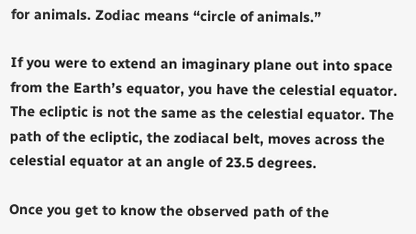for animals. Zodiac means “circle of animals.”

If you were to extend an imaginary plane out into space from the Earth’s equator, you have the celestial equator. The ecliptic is not the same as the celestial equator. The path of the ecliptic, the zodiacal belt, moves across the celestial equator at an angle of 23.5 degrees.

Once you get to know the observed path of the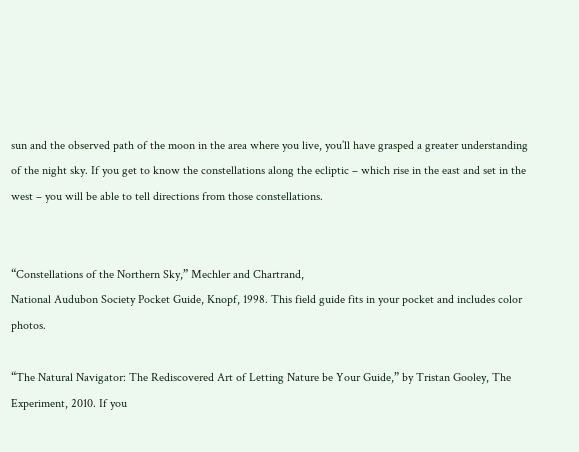sun and the observed path of the moon in the area where you live, you’ll have grasped a greater understanding of the night sky. If you get to know the constellations along the ecliptic – which rise in the east and set in the west – you will be able to tell directions from those constellations.


“Constellations of the Northern Sky,” Mechler and Chartrand,
National Audubon Society Pocket Guide, Knopf, 1998. This field guide fits in your pocket and includes color photos.

“The Natural Navigator: The Rediscovered Art of Letting Nature be Your Guide,” by Tristan Gooley, The Experiment, 2010. If you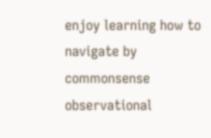enjoy learning how to navigate by commonsense observational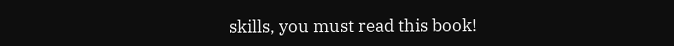skills, you must read this book!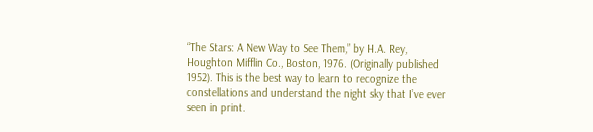“The Stars: A New Way to See Them,” by H.A. Rey,
Houghton Mifflin Co., Boston, 1976. (Originally published 1952). This is the best way to learn to recognize the constellations and understand the night sky that I’ve ever seen in print.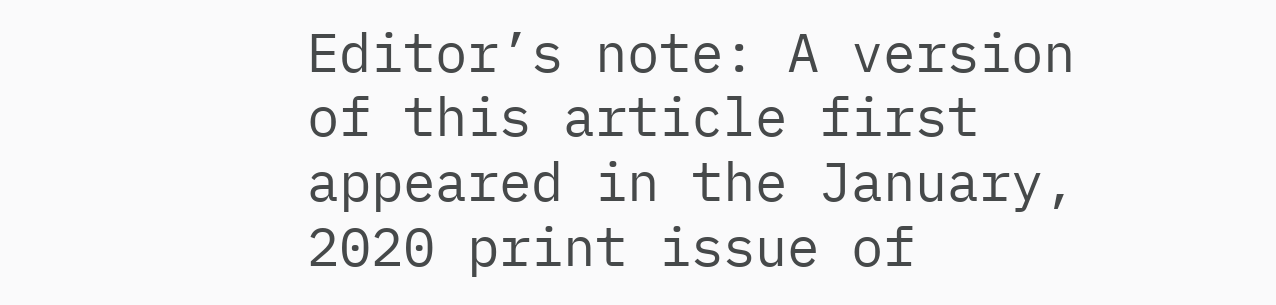Editor’s note: A version of this article first appeared in the January, 2020 print issue of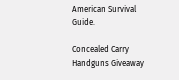American Survival Guide.

Concealed Carry Handguns Giveaway